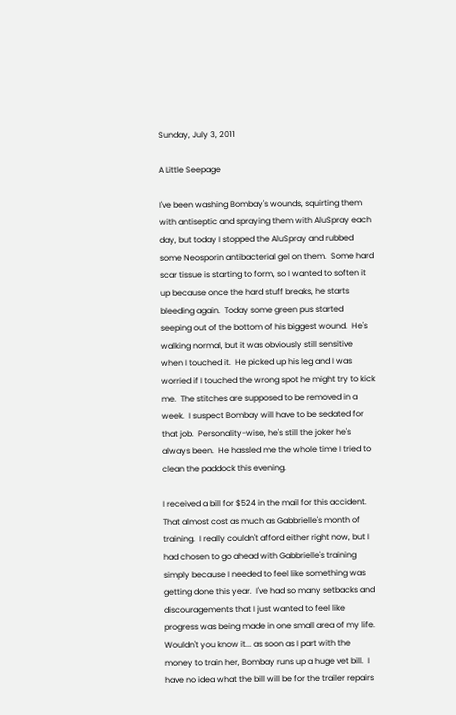Sunday, July 3, 2011

A Little Seepage

I've been washing Bombay's wounds, squirting them with antiseptic and spraying them with AluSpray each day, but today I stopped the AluSpray and rubbed some Neosporin antibacterial gel on them.  Some hard scar tissue is starting to form, so I wanted to soften it up because once the hard stuff breaks, he starts bleeding again.  Today some green pus started seeping out of the bottom of his biggest wound.  He's walking normal, but it was obviously still sensitive when I touched it.  He picked up his leg and I was worried if I touched the wrong spot he might try to kick me.  The stitches are supposed to be removed in a week.  I suspect Bombay will have to be sedated for that job.  Personality-wise, he's still the joker he's always been.  He hassled me the whole time I tried to clean the paddock this evening.

I received a bill for $524 in the mail for this accident.  That almost cost as much as Gabbrielle's month of training.  I really couldn't afford either right now, but I had chosen to go ahead with Gabbrielle's training simply because I needed to feel like something was getting done this year.  I've had so many setbacks and discouragements that I just wanted to feel like progress was being made in one small area of my life.  Wouldn't you know it... as soon as I part with the money to train her, Bombay runs up a huge vet bill.  I have no idea what the bill will be for the trailer repairs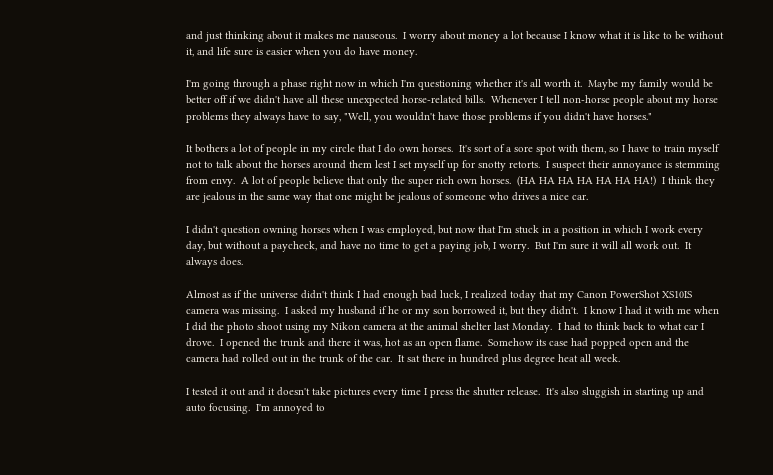and just thinking about it makes me nauseous.  I worry about money a lot because I know what it is like to be without it, and life sure is easier when you do have money.

I'm going through a phase right now in which I'm questioning whether it's all worth it.  Maybe my family would be better off if we didn't have all these unexpected horse-related bills.  Whenever I tell non-horse people about my horse problems they always have to say, "Well, you wouldn't have those problems if you didn't have horses."

It bothers a lot of people in my circle that I do own horses.  It's sort of a sore spot with them, so I have to train myself not to talk about the horses around them lest I set myself up for snotty retorts.  I suspect their annoyance is stemming from envy.  A lot of people believe that only the super rich own horses.  (HA HA HA HA HA HA HA!)  I think they are jealous in the same way that one might be jealous of someone who drives a nice car.

I didn't question owning horses when I was employed, but now that I'm stuck in a position in which I work every day, but without a paycheck, and have no time to get a paying job, I worry.  But I'm sure it will all work out.  It always does.

Almost as if the universe didn't think I had enough bad luck, I realized today that my Canon PowerShot XS10IS camera was missing.  I asked my husband if he or my son borrowed it, but they didn't.  I know I had it with me when I did the photo shoot using my Nikon camera at the animal shelter last Monday.  I had to think back to what car I drove.  I opened the trunk and there it was, hot as an open flame.  Somehow its case had popped open and the camera had rolled out in the trunk of the car.  It sat there in hundred plus degree heat all week.

I tested it out and it doesn't take pictures every time I press the shutter release.  It's also sluggish in starting up and auto focusing.  I'm annoyed to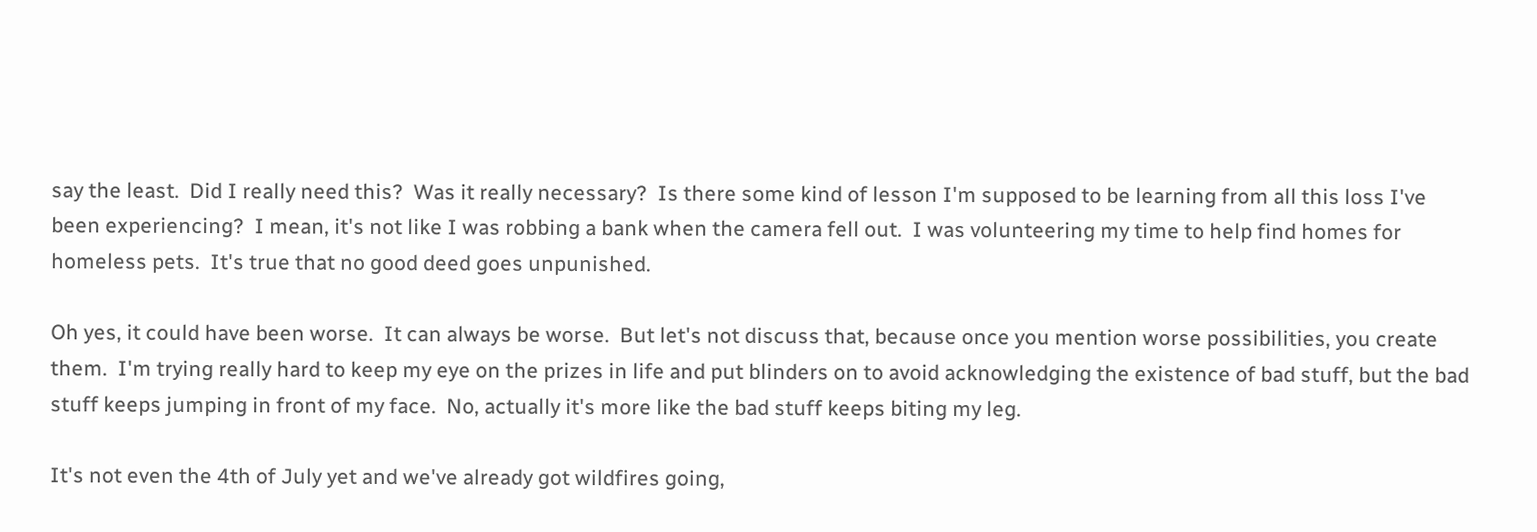say the least.  Did I really need this?  Was it really necessary?  Is there some kind of lesson I'm supposed to be learning from all this loss I've been experiencing?  I mean, it's not like I was robbing a bank when the camera fell out.  I was volunteering my time to help find homes for homeless pets.  It's true that no good deed goes unpunished.

Oh yes, it could have been worse.  It can always be worse.  But let's not discuss that, because once you mention worse possibilities, you create them.  I'm trying really hard to keep my eye on the prizes in life and put blinders on to avoid acknowledging the existence of bad stuff, but the bad stuff keeps jumping in front of my face.  No, actually it's more like the bad stuff keeps biting my leg.

It's not even the 4th of July yet and we've already got wildfires going,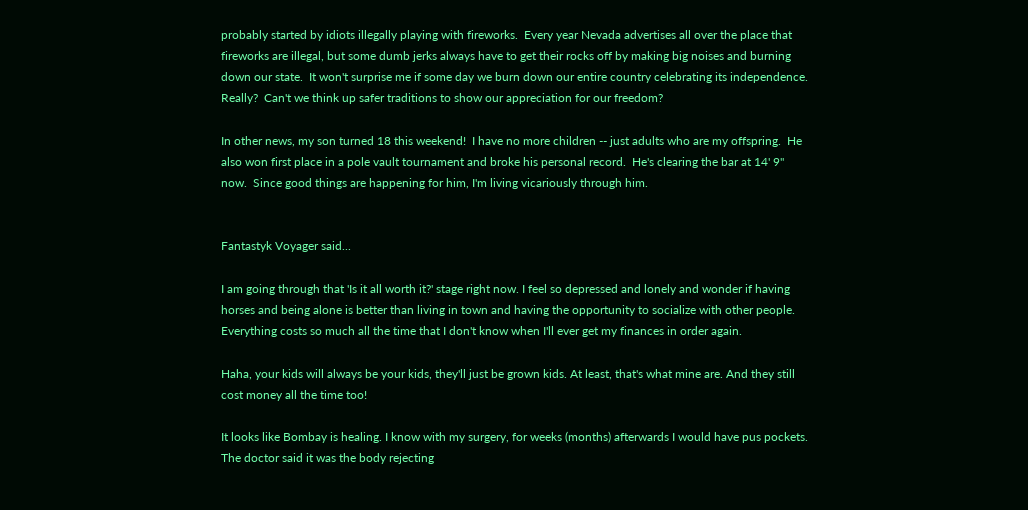probably started by idiots illegally playing with fireworks.  Every year Nevada advertises all over the place that fireworks are illegal, but some dumb jerks always have to get their rocks off by making big noises and burning down our state.  It won't surprise me if some day we burn down our entire country celebrating its independence.  Really?  Can't we think up safer traditions to show our appreciation for our freedom?

In other news, my son turned 18 this weekend!  I have no more children -- just adults who are my offspring.  He also won first place in a pole vault tournament and broke his personal record.  He's clearing the bar at 14' 9" now.  Since good things are happening for him, I'm living vicariously through him.


Fantastyk Voyager said...

I am going through that 'Is it all worth it?' stage right now. I feel so depressed and lonely and wonder if having horses and being alone is better than living in town and having the opportunity to socialize with other people. Everything costs so much all the time that I don't know when I'll ever get my finances in order again.

Haha, your kids will always be your kids, they'll just be grown kids. At least, that's what mine are. And they still cost money all the time too!

It looks like Bombay is healing. I know with my surgery, for weeks (months) afterwards I would have pus pockets. The doctor said it was the body rejecting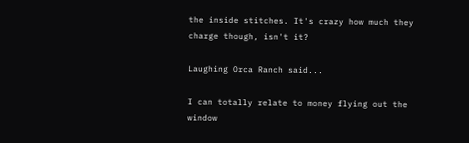the inside stitches. It's crazy how much they charge though, isn't it?

Laughing Orca Ranch said...

I can totally relate to money flying out the window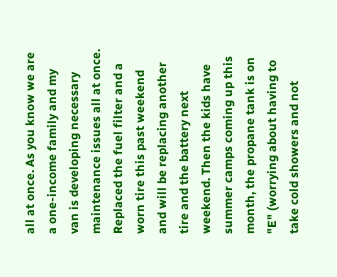all at once. As you know we are a one-income family and my van is developing necessary maintenance issues all at once. Replaced the fuel filter and a worn tire this past weekend and will be replacing another tire and the battery next weekend. Then the kids have summer camps coming up this month, the propane tank is on "E" (worrying about having to take cold showers and not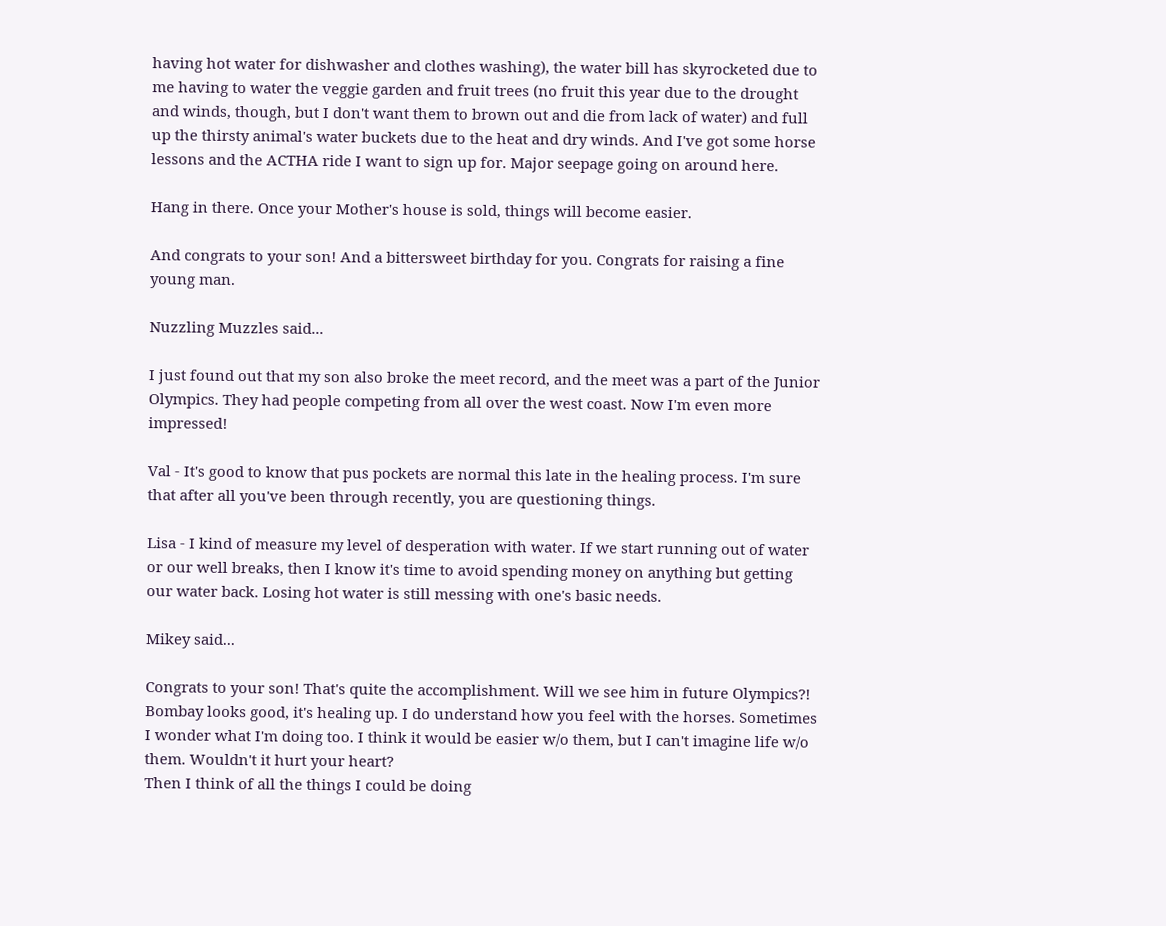having hot water for dishwasher and clothes washing), the water bill has skyrocketed due to me having to water the veggie garden and fruit trees (no fruit this year due to the drought and winds, though, but I don't want them to brown out and die from lack of water) and full up the thirsty animal's water buckets due to the heat and dry winds. And I've got some horse lessons and the ACTHA ride I want to sign up for. Major seepage going on around here.

Hang in there. Once your Mother's house is sold, things will become easier.

And congrats to your son! And a bittersweet birthday for you. Congrats for raising a fine young man.

Nuzzling Muzzles said...

I just found out that my son also broke the meet record, and the meet was a part of the Junior Olympics. They had people competing from all over the west coast. Now I'm even more impressed!

Val - It's good to know that pus pockets are normal this late in the healing process. I'm sure that after all you've been through recently, you are questioning things.

Lisa - I kind of measure my level of desperation with water. If we start running out of water or our well breaks, then I know it's time to avoid spending money on anything but getting our water back. Losing hot water is still messing with one's basic needs.

Mikey said...

Congrats to your son! That's quite the accomplishment. Will we see him in future Olympics?!
Bombay looks good, it's healing up. I do understand how you feel with the horses. Sometimes I wonder what I'm doing too. I think it would be easier w/o them, but I can't imagine life w/o them. Wouldn't it hurt your heart?
Then I think of all the things I could be doing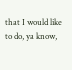that I would like to do, ya know,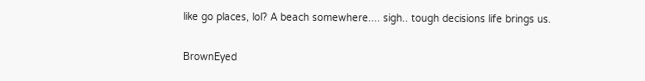like go places, lol? A beach somewhere.... sigh.. tough decisions life brings us.

BrownEyed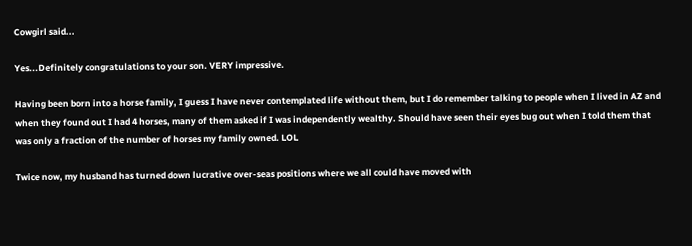Cowgirl said...

Yes...Definitely congratulations to your son. VERY impressive.

Having been born into a horse family, I guess I have never contemplated life without them, but I do remember talking to people when I lived in AZ and when they found out I had 4 horses, many of them asked if I was independently wealthy. Should have seen their eyes bug out when I told them that was only a fraction of the number of horses my family owned. LOL

Twice now, my husband has turned down lucrative over-seas positions where we all could have moved with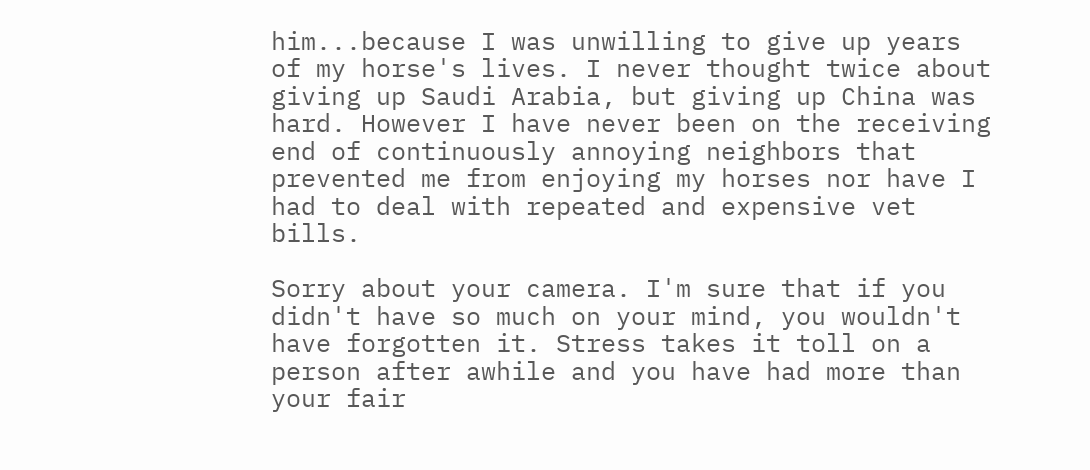him...because I was unwilling to give up years of my horse's lives. I never thought twice about giving up Saudi Arabia, but giving up China was hard. However I have never been on the receiving end of continuously annoying neighbors that prevented me from enjoying my horses nor have I had to deal with repeated and expensive vet bills.

Sorry about your camera. I'm sure that if you didn't have so much on your mind, you wouldn't have forgotten it. Stress takes it toll on a person after awhile and you have had more than your fair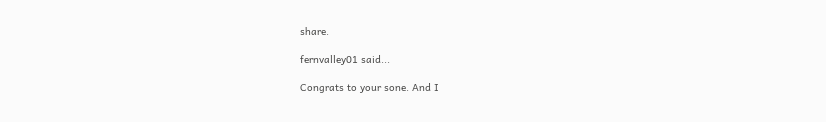share.

fernvalley01 said...

Congrats to your sone. And I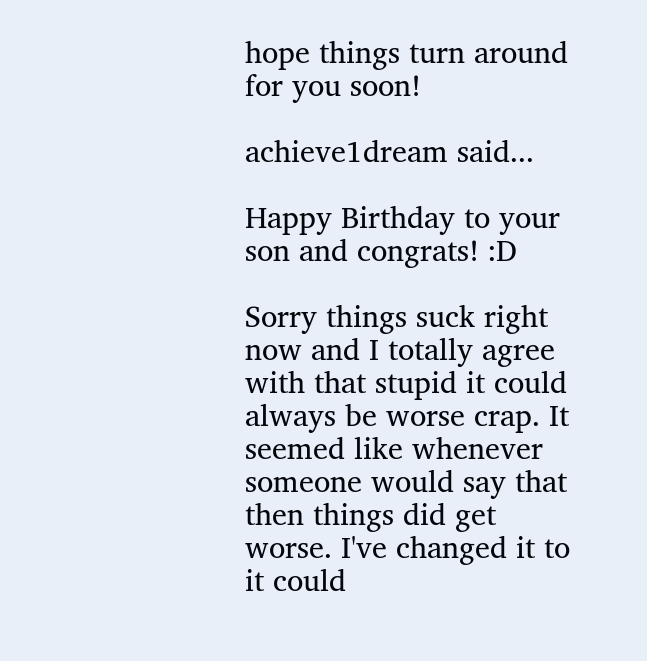hope things turn around for you soon!

achieve1dream said...

Happy Birthday to your son and congrats! :D

Sorry things suck right now and I totally agree with that stupid it could always be worse crap. It seemed like whenever someone would say that then things did get worse. I've changed it to it could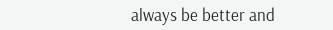always be better and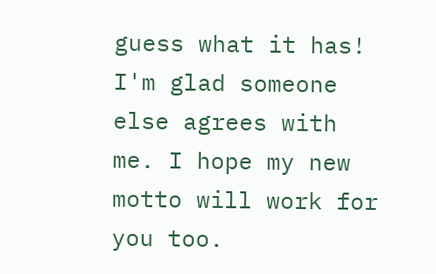guess what it has! I'm glad someone else agrees with me. I hope my new motto will work for you too.